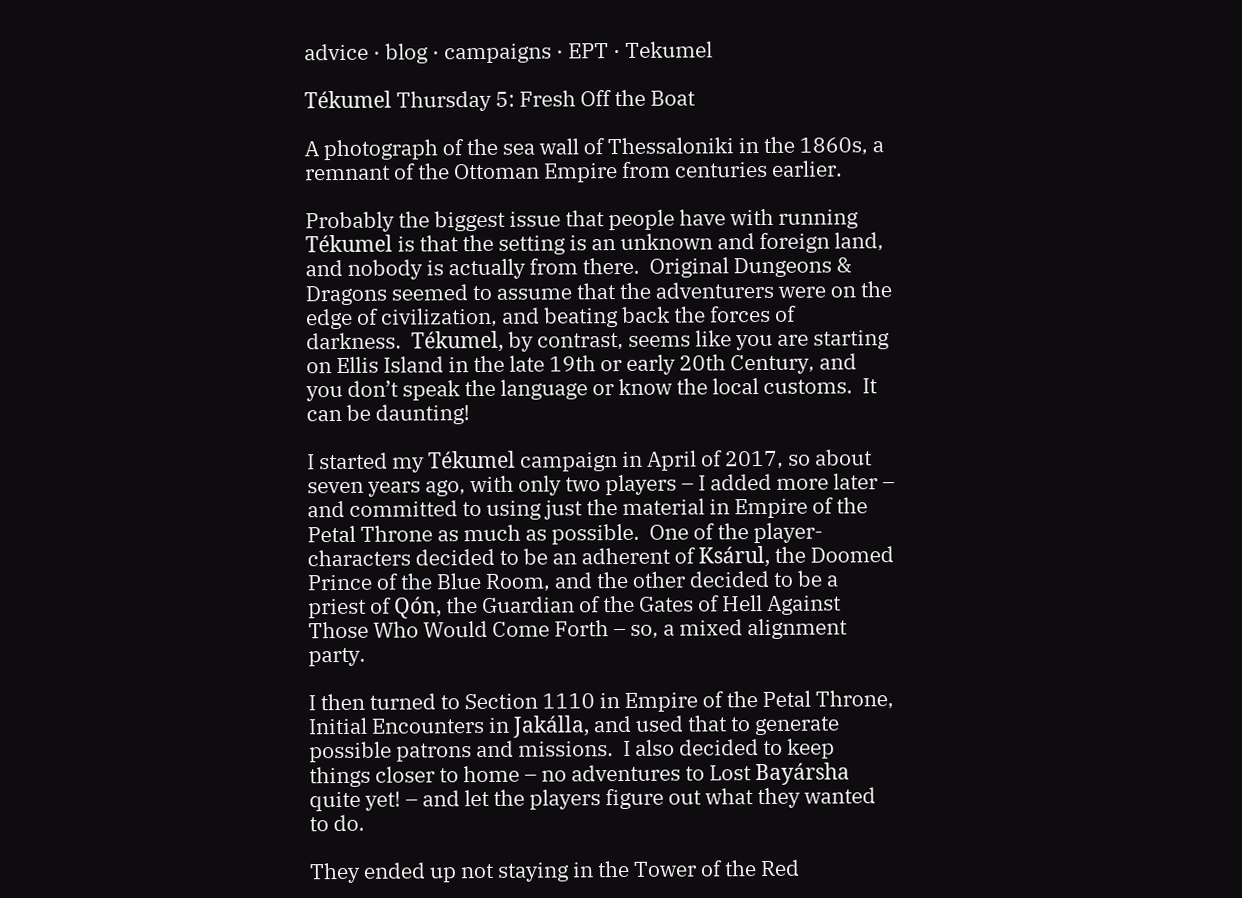advice · blog · campaigns · EPT · Tekumel

Tékumel Thursday 5: Fresh Off the Boat

A photograph of the sea wall of Thessaloniki in the 1860s, a remnant of the Ottoman Empire from centuries earlier.

Probably the biggest issue that people have with running Tékumel is that the setting is an unknown and foreign land, and nobody is actually from there.  Original Dungeons & Dragons seemed to assume that the adventurers were on the edge of civilization, and beating back the forces of darkness.  Tékumel, by contrast, seems like you are starting on Ellis Island in the late 19th or early 20th Century, and you don’t speak the language or know the local customs.  It can be daunting!

I started my Tékumel campaign in April of 2017, so about seven years ago, with only two players – I added more later – and committed to using just the material in Empire of the Petal Throne as much as possible.  One of the player-characters decided to be an adherent of Ksárul, the Doomed Prince of the Blue Room, and the other decided to be a priest of Qón, the Guardian of the Gates of Hell Against Those Who Would Come Forth – so, a mixed alignment party.

I then turned to Section 1110 in Empire of the Petal Throne, Initial Encounters in Jakálla, and used that to generate possible patrons and missions.  I also decided to keep things closer to home – no adventures to Lost Bayársha quite yet! – and let the players figure out what they wanted to do.

They ended up not staying in the Tower of the Red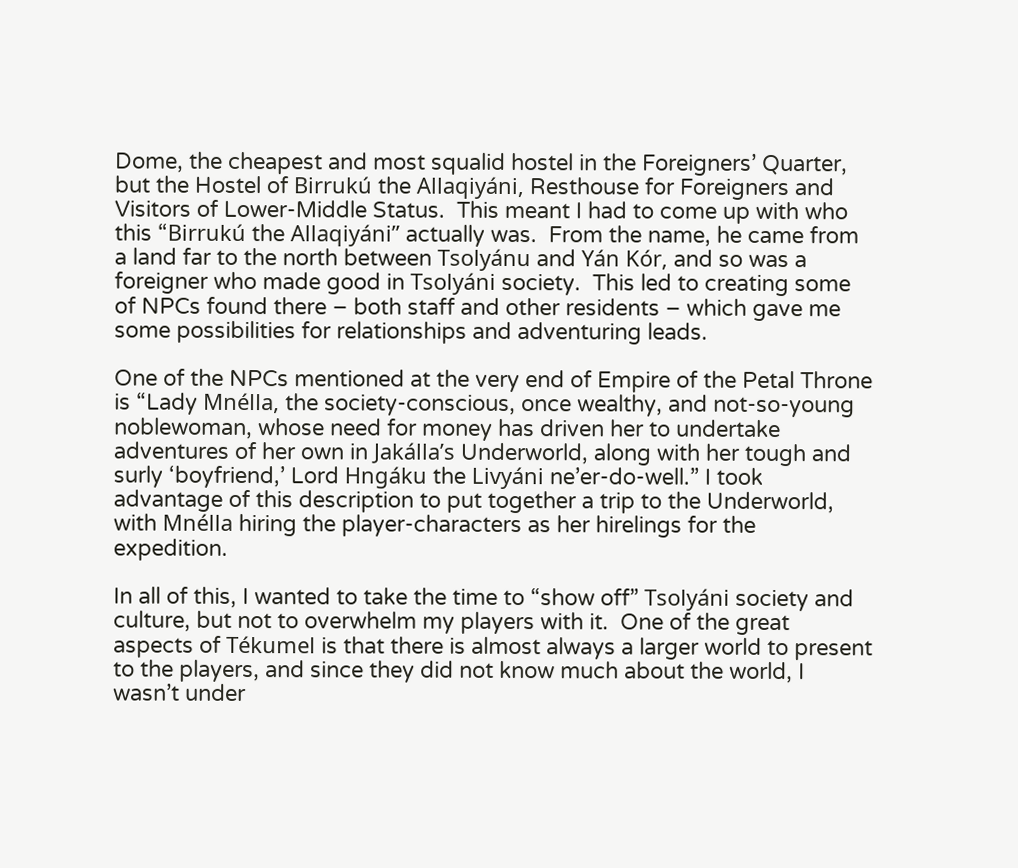Dome, the cheapest and most squalid hostel in the Foreigners’ Quarter, but the Hostel of Birrukú the Allaqiyáni, Resthouse for Foreigners and Visitors of Lower-Middle Status.  This meant I had to come up with who this “Birrukú the Allaqiyáni” actually was.  From the name, he came from a land far to the north between Tsolyánu and Yán Kór, and so was a foreigner who made good in Tsolyáni society.  This led to creating some of NPCs found there – both staff and other residents – which gave me some possibilities for relationships and adventuring leads.

One of the NPCs mentioned at the very end of Empire of the Petal Throne is “Lady Mnélla, the society-conscious, once wealthy, and not-so-young noblewoman, whose need for money has driven her to undertake adventures of her own in Jakálla’s Underworld, along with her tough and surly ‘boyfriend,’ Lord Hngáku the Livyáni ne’er-do-well.” I took advantage of this description to put together a trip to the Underworld, with Mnélla hiring the player-characters as her hirelings for the expedition.

In all of this, I wanted to take the time to “show off” Tsolyáni society and culture, but not to overwhelm my players with it.  One of the great aspects of Tékumel is that there is almost always a larger world to present to the players, and since they did not know much about the world, I wasn’t under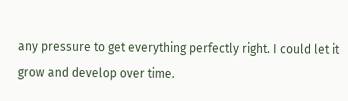any pressure to get everything perfectly right. I could let it grow and develop over time.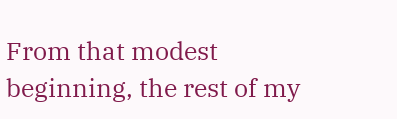From that modest beginning, the rest of my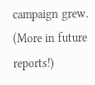campaign grew.  (More in future reports!)